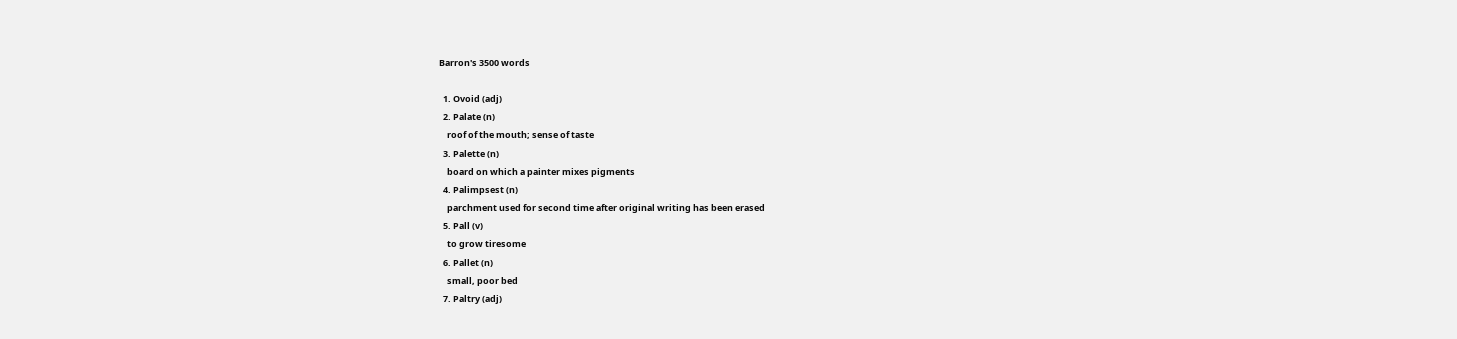Barron's 3500 words

  1. Ovoid (adj)
  2. Palate (n)
    roof of the mouth; sense of taste
  3. Palette (n)
    board on which a painter mixes pigments
  4. Palimpsest (n)
    parchment used for second time after original writing has been erased
  5. Pall (v)
    to grow tiresome
  6. Pallet (n)
    small, poor bed
  7. Paltry (adj)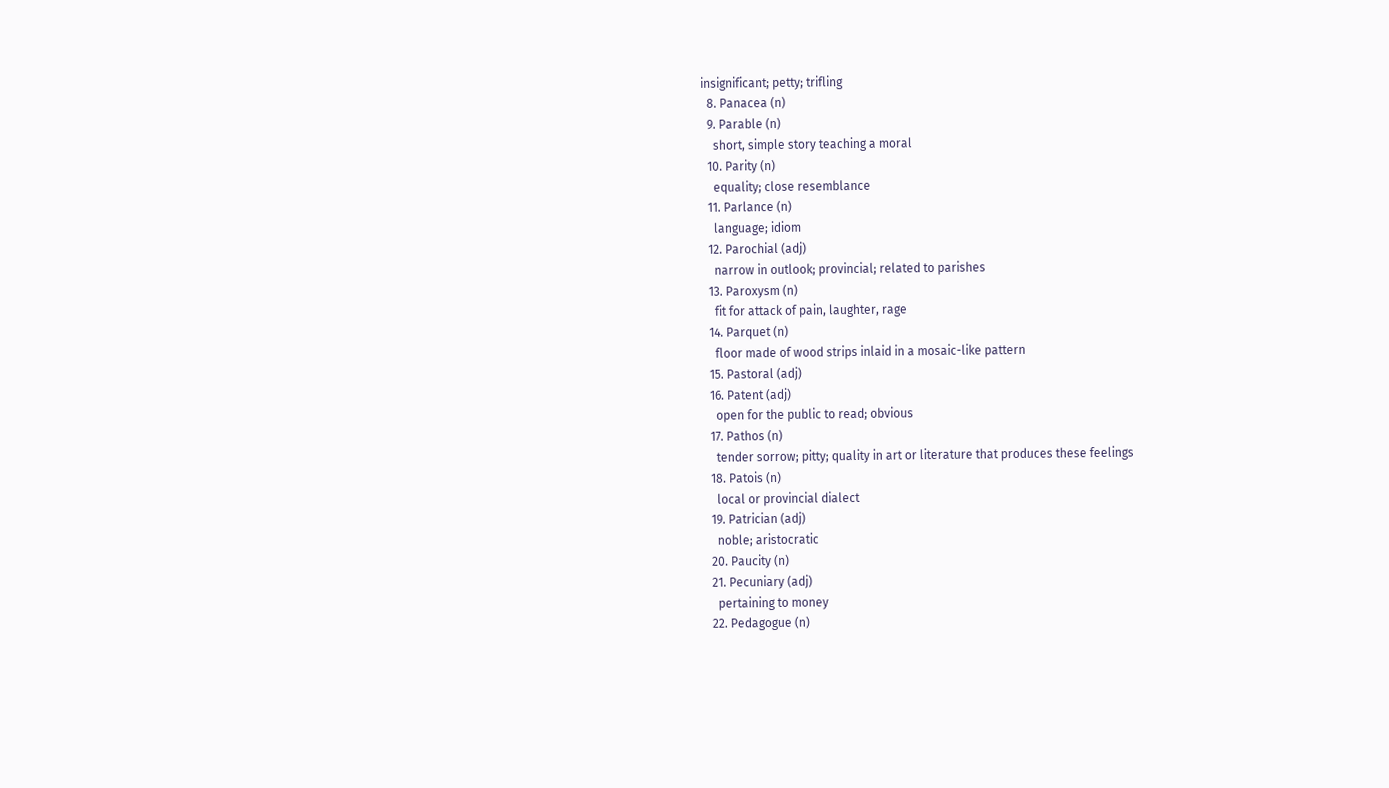insignificant; petty; trifling
  8. Panacea (n)
  9. Parable (n)
    short, simple story teaching a moral
  10. Parity (n)
    equality; close resemblance
  11. Parlance (n)
    language; idiom
  12. Parochial (adj)
    narrow in outlook; provincial; related to parishes
  13. Paroxysm (n)
    fit for attack of pain, laughter, rage
  14. Parquet (n)
    floor made of wood strips inlaid in a mosaic-like pattern
  15. Pastoral (adj)
  16. Patent (adj)
    open for the public to read; obvious
  17. Pathos (n)
    tender sorrow; pitty; quality in art or literature that produces these feelings
  18. Patois (n)
    local or provincial dialect
  19. Patrician (adj)
    noble; aristocratic
  20. Paucity (n)
  21. Pecuniary (adj)
    pertaining to money
  22. Pedagogue (n)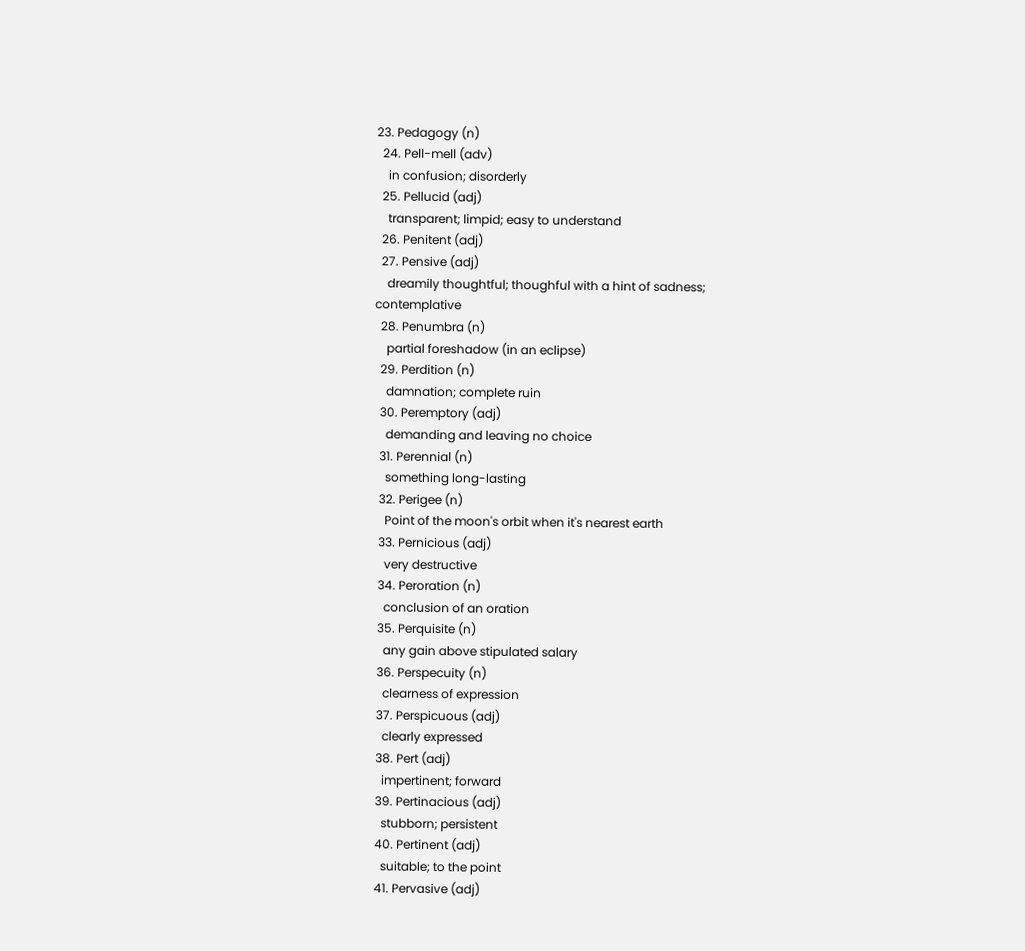23. Pedagogy (n)
  24. Pell-mell (adv)
    in confusion; disorderly
  25. Pellucid (adj)
    transparent; limpid; easy to understand
  26. Penitent (adj)
  27. Pensive (adj)
    dreamily thoughtful; thoughful with a hint of sadness; contemplative
  28. Penumbra (n)
    partial foreshadow (in an eclipse)
  29. Perdition (n)
    damnation; complete ruin
  30. Peremptory (adj)
    demanding and leaving no choice
  31. Perennial (n)
    something long-lasting
  32. Perigee (n)
    Point of the moon's orbit when it's nearest earth
  33. Pernicious (adj)
    very destructive
  34. Peroration (n)
    conclusion of an oration
  35. Perquisite (n)
    any gain above stipulated salary
  36. Perspecuity (n)
    clearness of expression
  37. Perspicuous (adj)
    clearly expressed
  38. Pert (adj)
    impertinent; forward
  39. Pertinacious (adj)
    stubborn; persistent
  40. Pertinent (adj)
    suitable; to the point
  41. Pervasive (adj)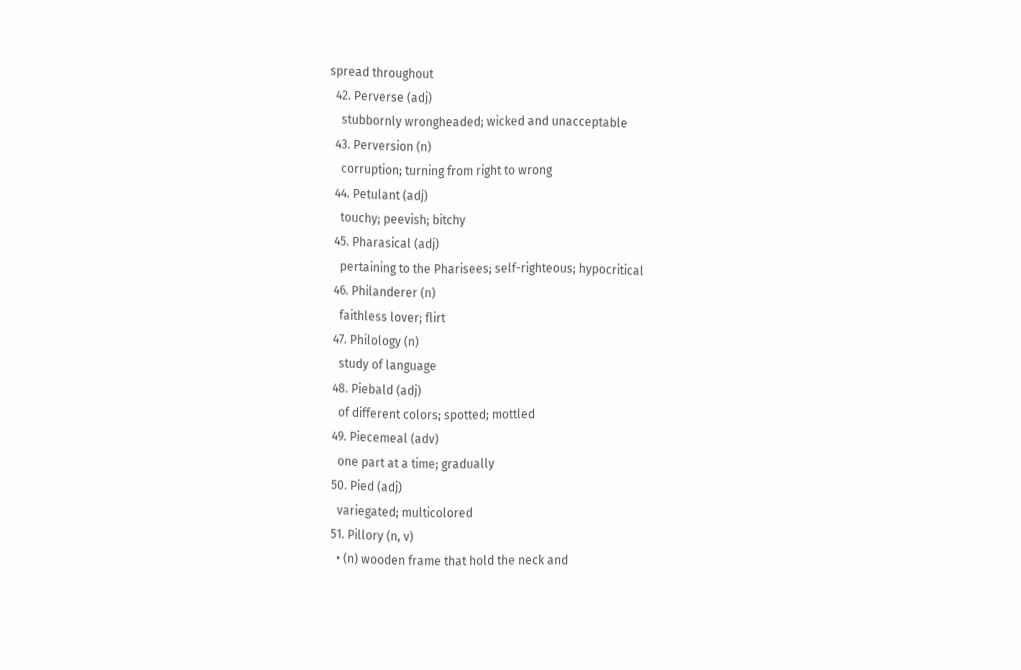spread throughout
  42. Perverse (adj)
    stubbornly wrongheaded; wicked and unacceptable
  43. Perversion (n)
    corruption; turning from right to wrong
  44. Petulant (adj)
    touchy; peevish; bitchy
  45. Pharasical (adj)
    pertaining to the Pharisees; self-righteous; hypocritical
  46. Philanderer (n)
    faithless lover; flirt
  47. Philology (n)
    study of language
  48. Piebald (adj)
    of different colors; spotted; mottled
  49. Piecemeal (adv)
    one part at a time; gradually
  50. Pied (adj)
    variegated; multicolored
  51. Pillory (n, v)
    • (n) wooden frame that hold the neck and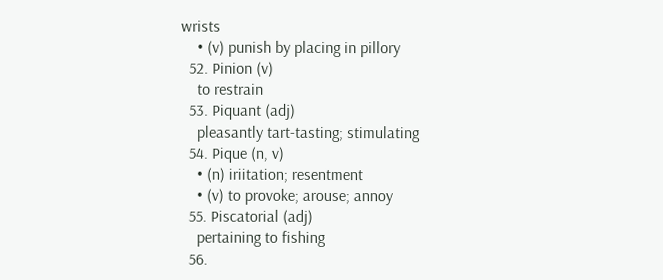wrists
    • (v) punish by placing in pillory
  52. Pinion (v)
    to restrain
  53. Piquant (adj)
    pleasantly tart-tasting; stimulating
  54. Pique (n, v)
    • (n) iriitation; resentment
    • (v) to provoke; arouse; annoy
  55. Piscatorial (adj)
    pertaining to fishing
  56.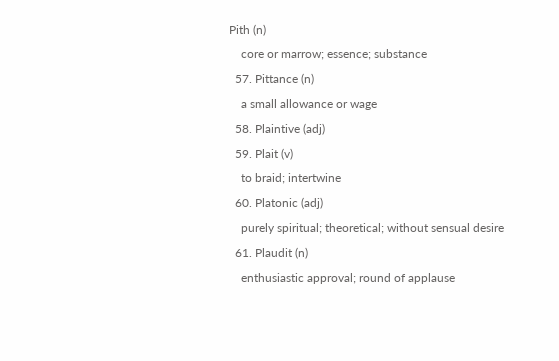Pith (n)
    core or marrow; essence; substance
  57. Pittance (n)
    a small allowance or wage
  58. Plaintive (adj)
  59. Plait (v)
    to braid; intertwine
  60. Platonic (adj)
    purely spiritual; theoretical; without sensual desire
  61. Plaudit (n)
    enthusiastic approval; round of applause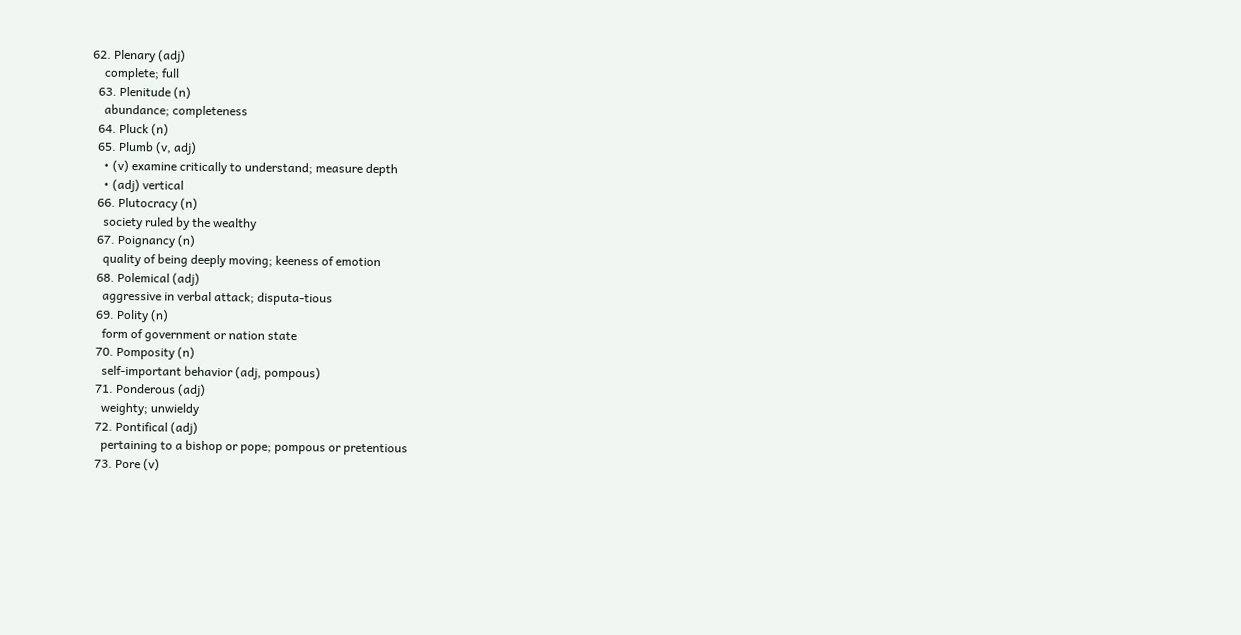62. Plenary (adj)
    complete; full
  63. Plenitude (n)
    abundance; completeness
  64. Pluck (n)
  65. Plumb (v, adj)
    • (v) examine critically to understand; measure depth
    • (adj) vertical
  66. Plutocracy (n)
    society ruled by the wealthy
  67. Poignancy (n)
    quality of being deeply moving; keeness of emotion
  68. Polemical (adj)
    aggressive in verbal attack; disputa-tious
  69. Polity (n)
    form of government or nation state
  70. Pomposity (n)
    self-important behavior (adj, pompous)
  71. Ponderous (adj)
    weighty; unwieldy
  72. Pontifical (adj)
    pertaining to a bishop or pope; pompous or pretentious
  73. Pore (v)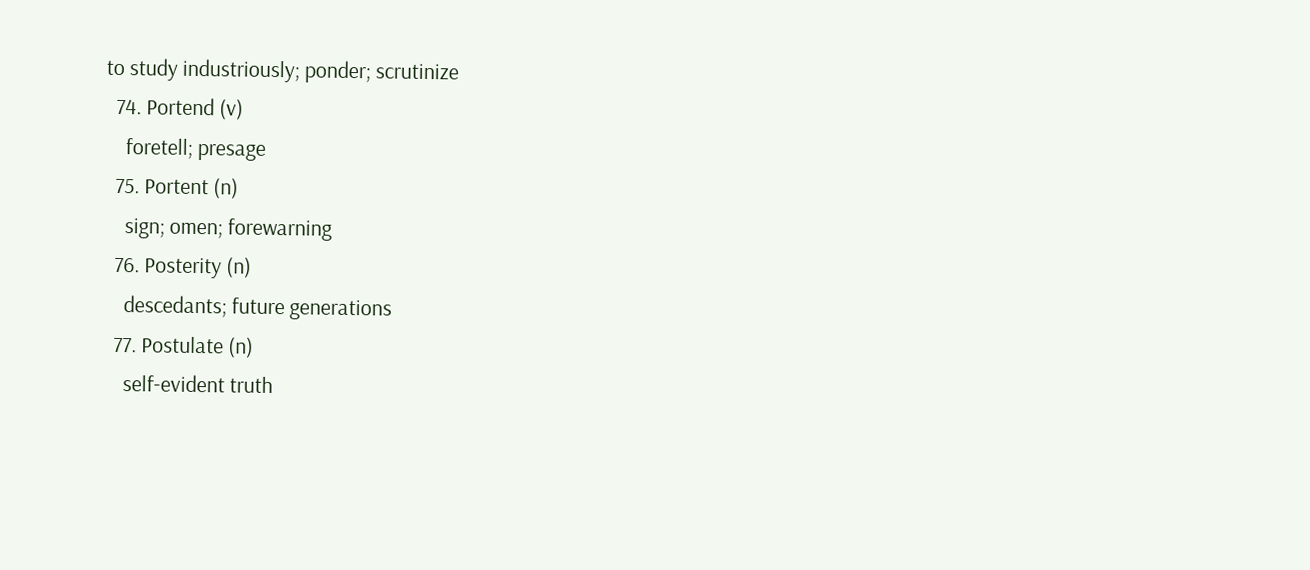to study industriously; ponder; scrutinize
  74. Portend (v)
    foretell; presage
  75. Portent (n)
    sign; omen; forewarning
  76. Posterity (n)
    descedants; future generations
  77. Postulate (n)
    self-evident truth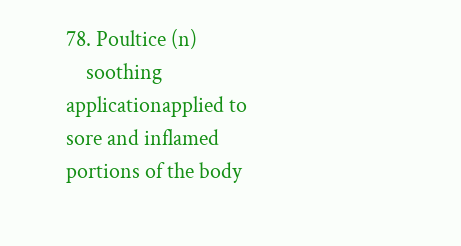78. Poultice (n)
    soothing applicationapplied to sore and inflamed portions of the body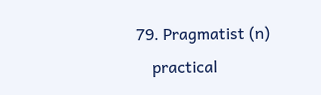79. Pragmatist (n)
    practical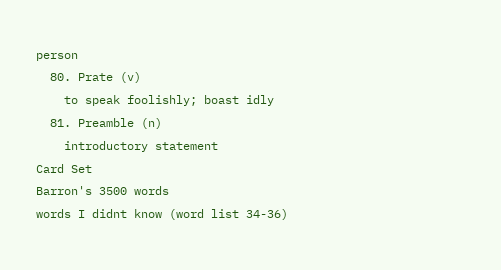person
  80. Prate (v)
    to speak foolishly; boast idly
  81. Preamble (n)
    introductory statement
Card Set
Barron's 3500 words
words I didnt know (word list 34-36)